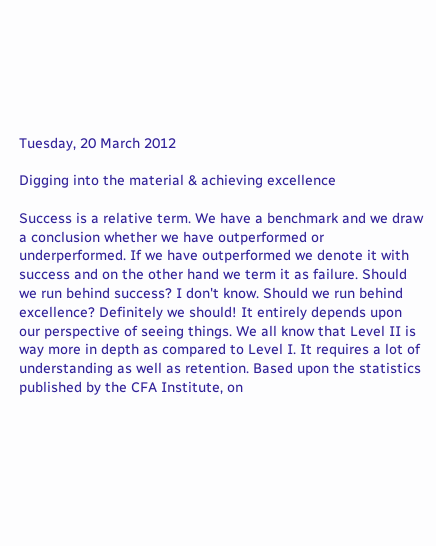Tuesday, 20 March 2012

Digging into the material & achieving excellence

Success is a relative term. We have a benchmark and we draw a conclusion whether we have outperformed or underperformed. If we have outperformed we denote it with success and on the other hand we term it as failure. Should we run behind success? I don't know. Should we run behind excellence? Definitely we should! It entirely depends upon our perspective of seeing things. We all know that Level II is way more in depth as compared to Level I. It requires a lot of understanding as well as retention. Based upon the statistics published by the CFA Institute, on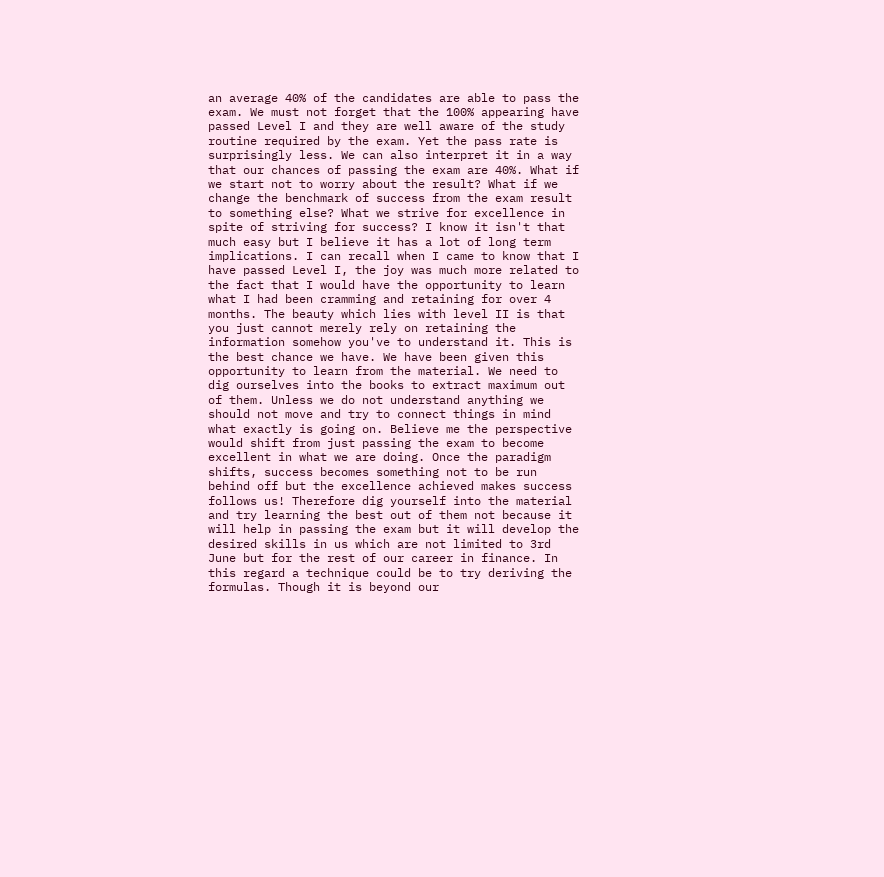an average 40% of the candidates are able to pass the exam. We must not forget that the 100% appearing have passed Level I and they are well aware of the study routine required by the exam. Yet the pass rate is surprisingly less. We can also interpret it in a way that our chances of passing the exam are 40%. What if we start not to worry about the result? What if we change the benchmark of success from the exam result to something else? What we strive for excellence in spite of striving for success? I know it isn't that much easy but I believe it has a lot of long term implications. I can recall when I came to know that I have passed Level I, the joy was much more related to the fact that I would have the opportunity to learn what I had been cramming and retaining for over 4 months. The beauty which lies with level II is that you just cannot merely rely on retaining the information somehow you've to understand it. This is the best chance we have. We have been given this opportunity to learn from the material. We need to dig ourselves into the books to extract maximum out of them. Unless we do not understand anything we should not move and try to connect things in mind what exactly is going on. Believe me the perspective would shift from just passing the exam to become excellent in what we are doing. Once the paradigm shifts, success becomes something not to be run behind off but the excellence achieved makes success follows us! Therefore dig yourself into the material and try learning the best out of them not because it will help in passing the exam but it will develop the desired skills in us which are not limited to 3rd June but for the rest of our career in finance. In this regard a technique could be to try deriving the formulas. Though it is beyond our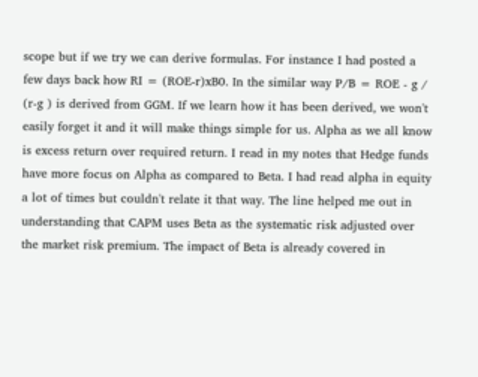scope but if we try we can derive formulas. For instance I had posted a few days back how RI = (ROE-r)xB0. In the similar way P/B = ROE - g / (r-g ) is derived from GGM. If we learn how it has been derived, we won't easily forget it and it will make things simple for us. Alpha as we all know is excess return over required return. I read in my notes that Hedge funds have more focus on Alpha as compared to Beta. I had read alpha in equity a lot of times but couldn't relate it that way. The line helped me out in understanding that CAPM uses Beta as the systematic risk adjusted over the market risk premium. The impact of Beta is already covered in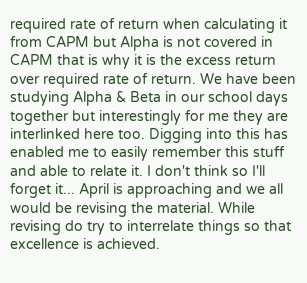required rate of return when calculating it from CAPM but Alpha is not covered in CAPM that is why it is the excess return over required rate of return. We have been studying Alpha & Beta in our school days together but interestingly for me they are interlinked here too. Digging into this has enabled me to easily remember this stuff and able to relate it. I don't think so I'll forget it... April is approaching and we all would be revising the material. While revising do try to interrelate things so that excellence is achieved.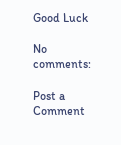Good Luck

No comments:

Post a Comment